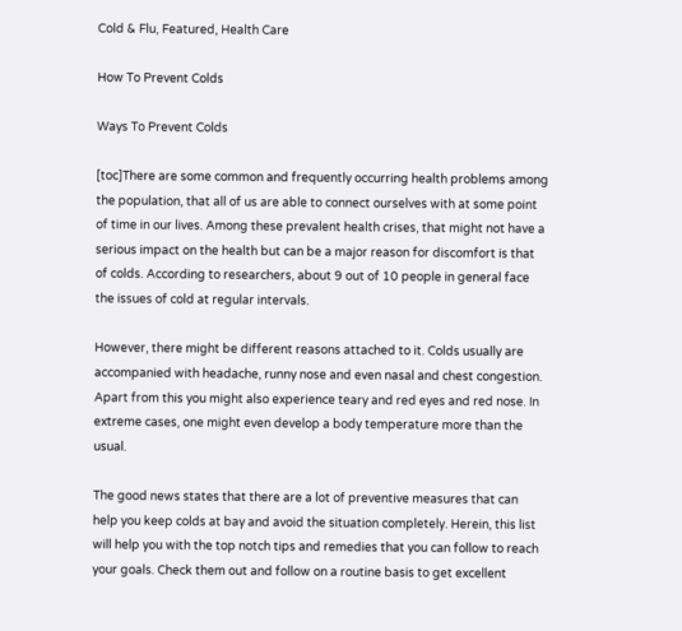Cold & Flu, Featured, Health Care

How To Prevent Colds

Ways To Prevent Colds

[toc]There are some common and frequently occurring health problems among the population, that all of us are able to connect ourselves with at some point of time in our lives. Among these prevalent health crises, that might not have a serious impact on the health but can be a major reason for discomfort is that of colds. According to researchers, about 9 out of 10 people in general face the issues of cold at regular intervals.

However, there might be different reasons attached to it. Colds usually are accompanied with headache, runny nose and even nasal and chest congestion. Apart from this you might also experience teary and red eyes and red nose. In extreme cases, one might even develop a body temperature more than the usual.

The good news states that there are a lot of preventive measures that can help you keep colds at bay and avoid the situation completely. Herein, this list will help you with the top notch tips and remedies that you can follow to reach your goals. Check them out and follow on a routine basis to get excellent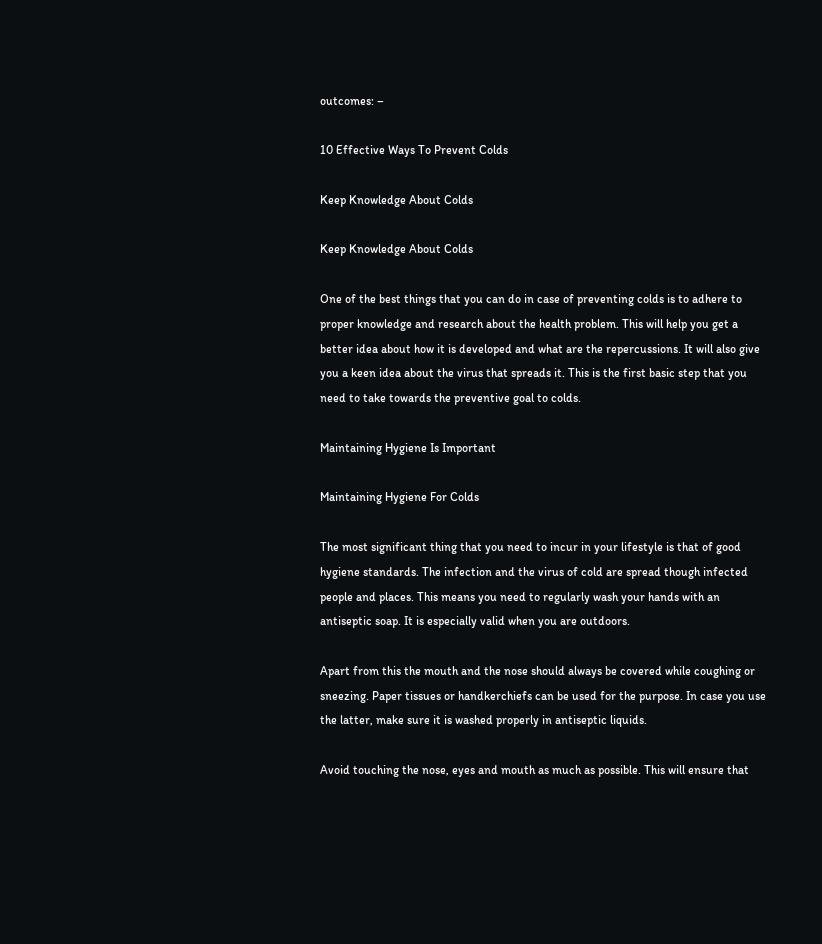outcomes: –

10 Effective Ways To Prevent Colds

Keep Knowledge About Colds

Keep Knowledge About Colds

One of the best things that you can do in case of preventing colds is to adhere to proper knowledge and research about the health problem. This will help you get a better idea about how it is developed and what are the repercussions. It will also give you a keen idea about the virus that spreads it. This is the first basic step that you need to take towards the preventive goal to colds.

Maintaining Hygiene Is Important

Maintaining Hygiene For Colds

The most significant thing that you need to incur in your lifestyle is that of good hygiene standards. The infection and the virus of cold are spread though infected people and places. This means you need to regularly wash your hands with an antiseptic soap. It is especially valid when you are outdoors.

Apart from this the mouth and the nose should always be covered while coughing or sneezing. Paper tissues or handkerchiefs can be used for the purpose. In case you use the latter, make sure it is washed properly in antiseptic liquids.

Avoid touching the nose, eyes and mouth as much as possible. This will ensure that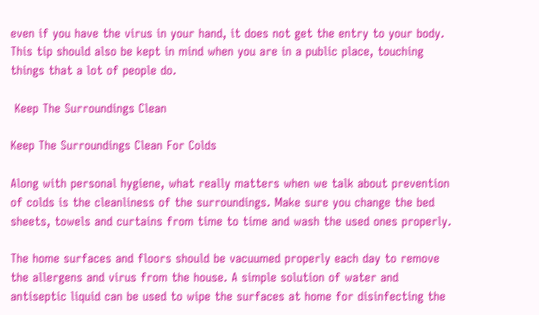even if you have the virus in your hand, it does not get the entry to your body. This tip should also be kept in mind when you are in a public place, touching things that a lot of people do.

 Keep The Surroundings Clean

Keep The Surroundings Clean For Colds

Along with personal hygiene, what really matters when we talk about prevention of colds is the cleanliness of the surroundings. Make sure you change the bed sheets, towels and curtains from time to time and wash the used ones properly.

The home surfaces and floors should be vacuumed properly each day to remove the allergens and virus from the house. A simple solution of water and antiseptic liquid can be used to wipe the surfaces at home for disinfecting the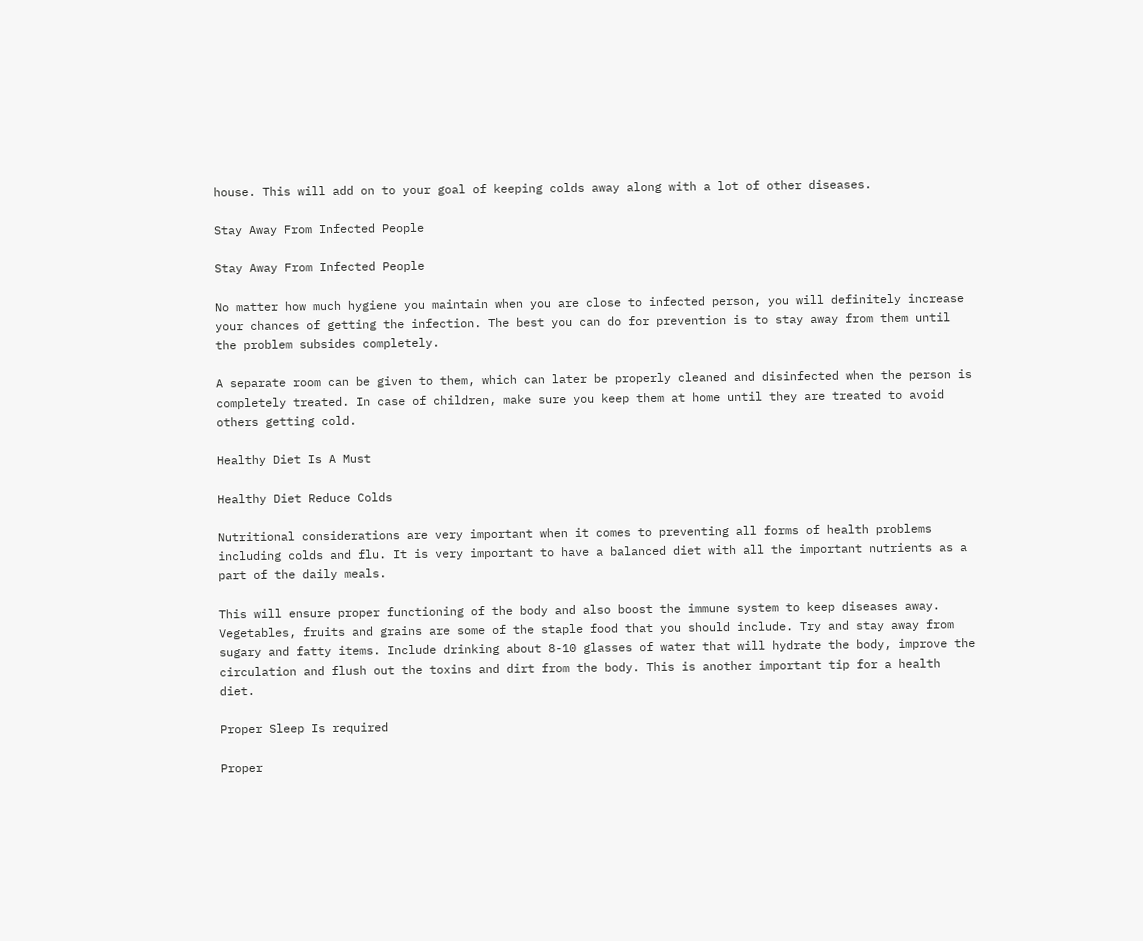house. This will add on to your goal of keeping colds away along with a lot of other diseases.

Stay Away From Infected People

Stay Away From Infected People

No matter how much hygiene you maintain when you are close to infected person, you will definitely increase your chances of getting the infection. The best you can do for prevention is to stay away from them until the problem subsides completely.

A separate room can be given to them, which can later be properly cleaned and disinfected when the person is completely treated. In case of children, make sure you keep them at home until they are treated to avoid others getting cold.

Healthy Diet Is A Must

Healthy Diet Reduce Colds

Nutritional considerations are very important when it comes to preventing all forms of health problems including colds and flu. It is very important to have a balanced diet with all the important nutrients as a part of the daily meals.

This will ensure proper functioning of the body and also boost the immune system to keep diseases away. Vegetables, fruits and grains are some of the staple food that you should include. Try and stay away from sugary and fatty items. Include drinking about 8-10 glasses of water that will hydrate the body, improve the circulation and flush out the toxins and dirt from the body. This is another important tip for a health diet.

Proper Sleep Is required

Proper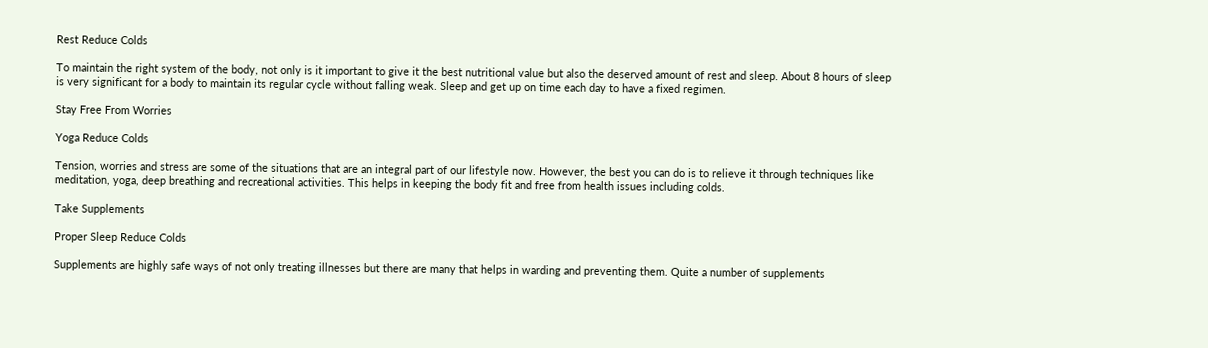Rest Reduce Colds

To maintain the right system of the body, not only is it important to give it the best nutritional value but also the deserved amount of rest and sleep. About 8 hours of sleep is very significant for a body to maintain its regular cycle without falling weak. Sleep and get up on time each day to have a fixed regimen.

Stay Free From Worries

Yoga Reduce Colds

Tension, worries and stress are some of the situations that are an integral part of our lifestyle now. However, the best you can do is to relieve it through techniques like meditation, yoga, deep breathing and recreational activities. This helps in keeping the body fit and free from health issues including colds.

Take Supplements

Proper Sleep Reduce Colds

Supplements are highly safe ways of not only treating illnesses but there are many that helps in warding and preventing them. Quite a number of supplements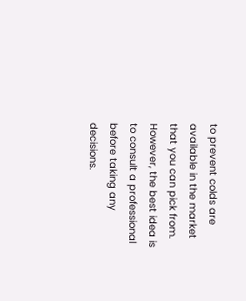to prevent colds are available in the market that you can pick from. However, the best idea is to consult a professional before taking any decisions.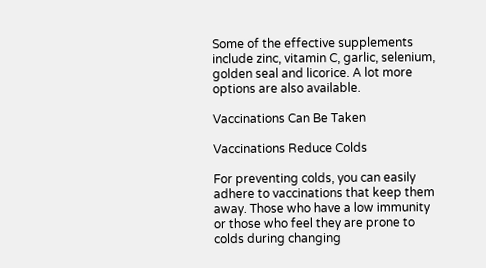Some of the effective supplements include zinc, vitamin C, garlic, selenium, golden seal and licorice. A lot more options are also available.

Vaccinations Can Be Taken

Vaccinations Reduce Colds

For preventing colds, you can easily adhere to vaccinations that keep them away. Those who have a low immunity or those who feel they are prone to colds during changing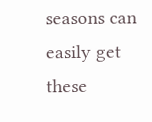seasons can easily get these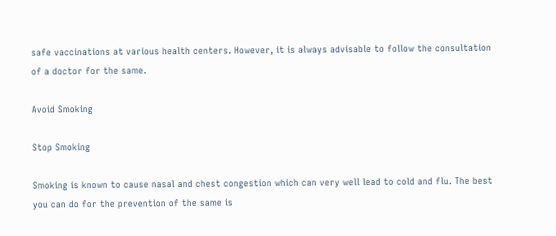safe vaccinations at various health centers. However, it is always advisable to follow the consultation of a doctor for the same.

Avoid Smoking

Stop Smoking

Smoking is known to cause nasal and chest congestion which can very well lead to cold and flu. The best you can do for the prevention of the same is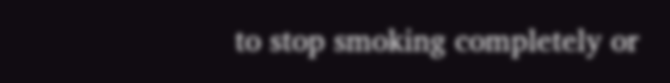to stop smoking completely or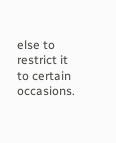else to restrict it to certain occasions.